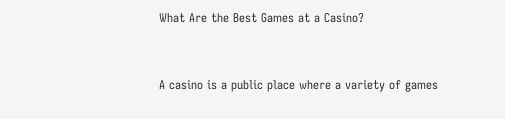What Are the Best Games at a Casino?


A casino is a public place where a variety of games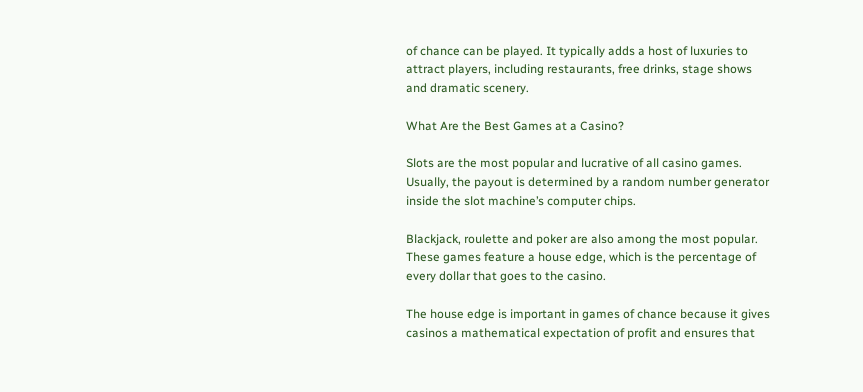of chance can be played. It typically adds a host of luxuries to attract players, including restaurants, free drinks, stage shows and dramatic scenery.

What Are the Best Games at a Casino?

Slots are the most popular and lucrative of all casino games. Usually, the payout is determined by a random number generator inside the slot machine’s computer chips.

Blackjack, roulette and poker are also among the most popular. These games feature a house edge, which is the percentage of every dollar that goes to the casino.

The house edge is important in games of chance because it gives casinos a mathematical expectation of profit and ensures that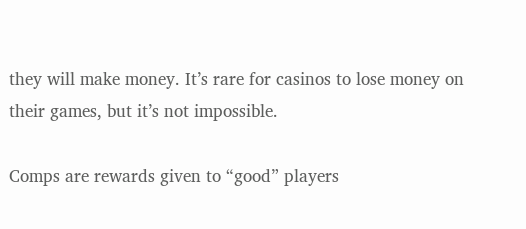they will make money. It’s rare for casinos to lose money on their games, but it’s not impossible.

Comps are rewards given to “good” players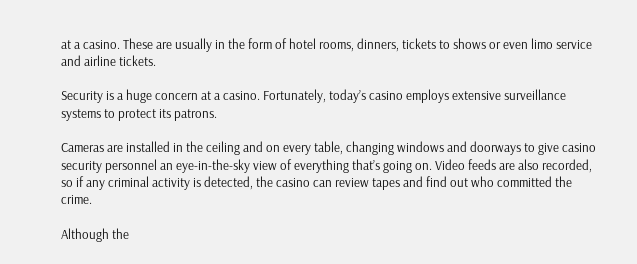at a casino. These are usually in the form of hotel rooms, dinners, tickets to shows or even limo service and airline tickets.

Security is a huge concern at a casino. Fortunately, today’s casino employs extensive surveillance systems to protect its patrons.

Cameras are installed in the ceiling and on every table, changing windows and doorways to give casino security personnel an eye-in-the-sky view of everything that’s going on. Video feeds are also recorded, so if any criminal activity is detected, the casino can review tapes and find out who committed the crime.

Although the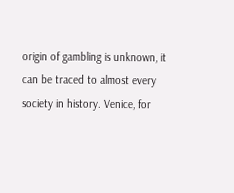origin of gambling is unknown, it can be traced to almost every society in history. Venice, for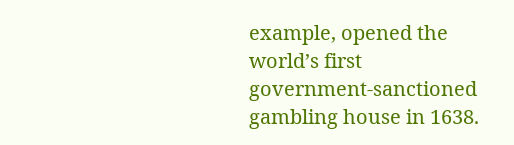example, opened the world’s first government-sanctioned gambling house in 1638.